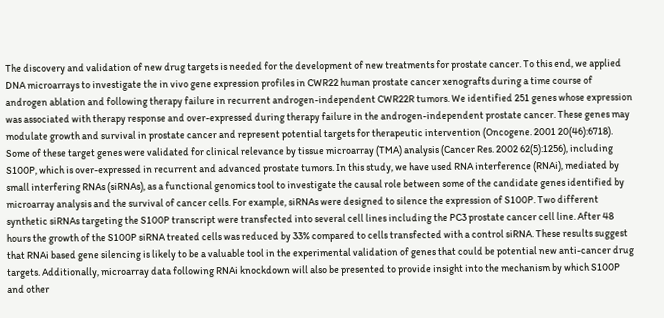The discovery and validation of new drug targets is needed for the development of new treatments for prostate cancer. To this end, we applied DNA microarrays to investigate the in vivo gene expression profiles in CWR22 human prostate cancer xenografts during a time course of androgen ablation and following therapy failure in recurrent androgen-independent CWR22R tumors. We identified 251 genes whose expression was associated with therapy response and over-expressed during therapy failure in the androgen-independent prostate cancer. These genes may modulate growth and survival in prostate cancer and represent potential targets for therapeutic intervention (Oncogene. 2001 20(46):6718). Some of these target genes were validated for clinical relevance by tissue microarray (TMA) analysis (Cancer Res. 2002 62(5):1256), including S100P, which is over-expressed in recurrent and advanced prostate tumors. In this study, we have used RNA interference (RNAi), mediated by small interfering RNAs (siRNAs), as a functional genomics tool to investigate the causal role between some of the candidate genes identified by microarray analysis and the survival of cancer cells. For example, siRNAs were designed to silence the expression of S100P. Two different synthetic siRNAs targeting the S100P transcript were transfected into several cell lines including the PC3 prostate cancer cell line. After 48 hours the growth of the S100P siRNA treated cells was reduced by 33% compared to cells transfected with a control siRNA. These results suggest that RNAi based gene silencing is likely to be a valuable tool in the experimental validation of genes that could be potential new anti-cancer drug targets. Additionally, microarray data following RNAi knockdown will also be presented to provide insight into the mechanism by which S100P and other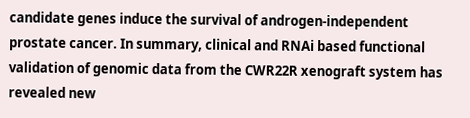candidate genes induce the survival of androgen-independent prostate cancer. In summary, clinical and RNAi based functional validation of genomic data from the CWR22R xenograft system has revealed new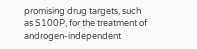promising drug targets, such as S100P, for the treatment of androgen-independent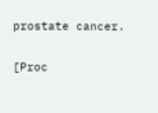prostate cancer.

[Proc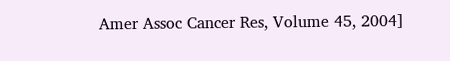Amer Assoc Cancer Res, Volume 45, 2004]